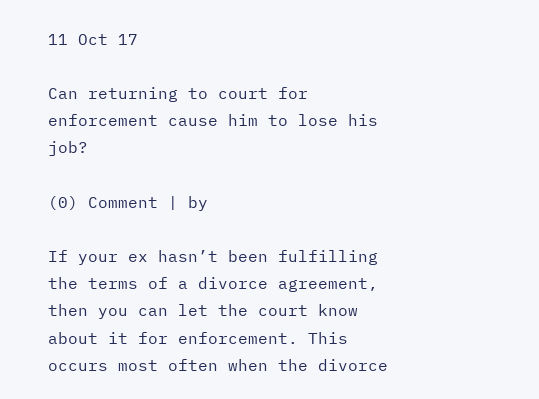11 Oct 17

Can returning to court for enforcement cause him to lose his job?

(0) Comment | by

If your ex hasn’t been fulfilling the terms of a divorce agreement, then you can let the court know about it for enforcement. This occurs most often when the divorce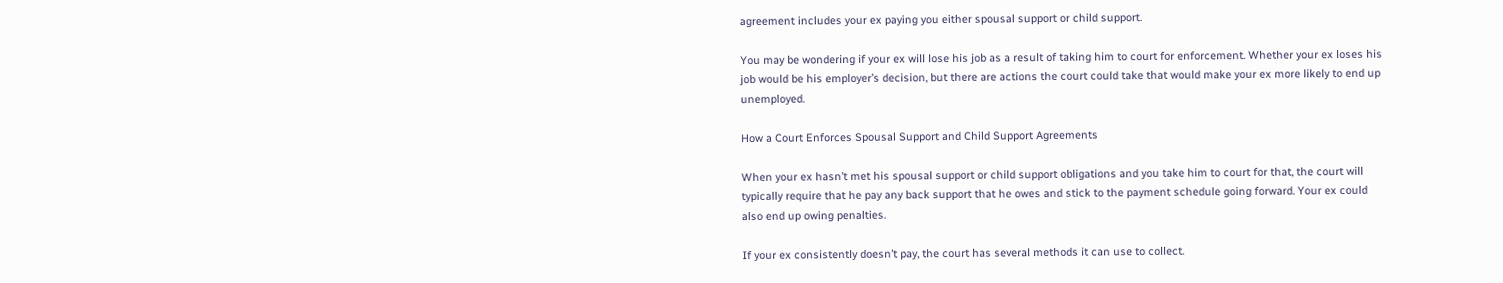agreement includes your ex paying you either spousal support or child support.

You may be wondering if your ex will lose his job as a result of taking him to court for enforcement. Whether your ex loses his job would be his employer’s decision, but there are actions the court could take that would make your ex more likely to end up unemployed.

How a Court Enforces Spousal Support and Child Support Agreements

When your ex hasn’t met his spousal support or child support obligations and you take him to court for that, the court will typically require that he pay any back support that he owes and stick to the payment schedule going forward. Your ex could also end up owing penalties.

If your ex consistently doesn’t pay, the court has several methods it can use to collect.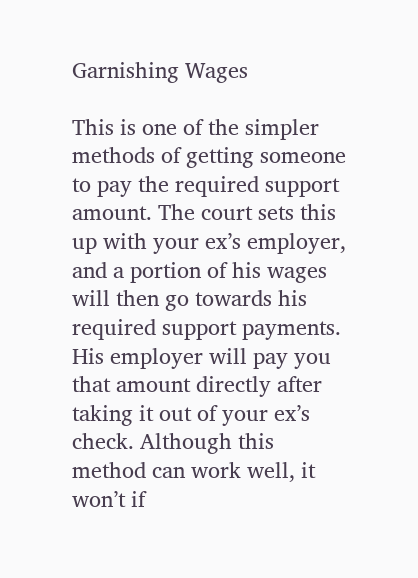Garnishing Wages

This is one of the simpler methods of getting someone to pay the required support amount. The court sets this up with your ex’s employer, and a portion of his wages will then go towards his required support payments. His employer will pay you that amount directly after taking it out of your ex’s check. Although this method can work well, it won’t if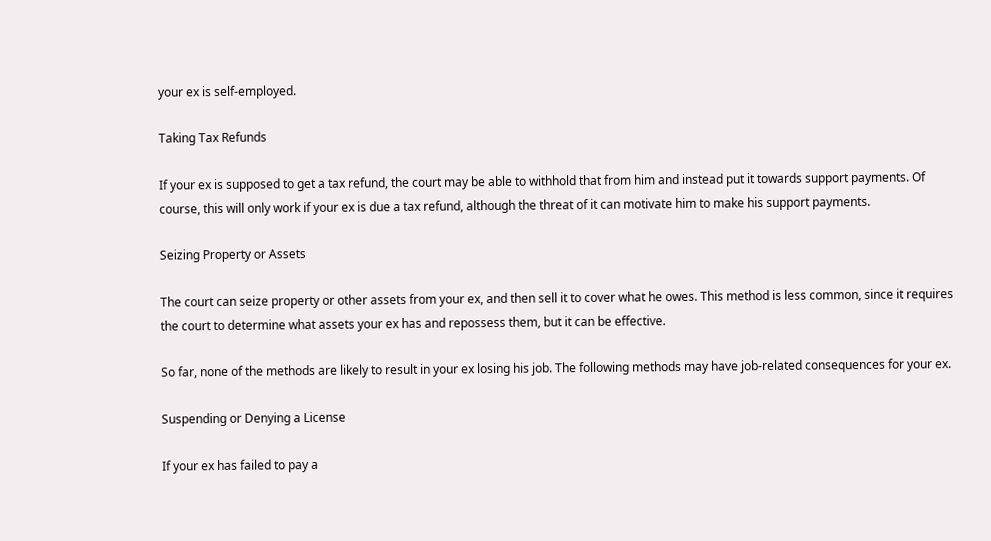your ex is self-employed.

Taking Tax Refunds

If your ex is supposed to get a tax refund, the court may be able to withhold that from him and instead put it towards support payments. Of course, this will only work if your ex is due a tax refund, although the threat of it can motivate him to make his support payments.

Seizing Property or Assets

The court can seize property or other assets from your ex, and then sell it to cover what he owes. This method is less common, since it requires the court to determine what assets your ex has and repossess them, but it can be effective.

So far, none of the methods are likely to result in your ex losing his job. The following methods may have job-related consequences for your ex.

Suspending or Denying a License

If your ex has failed to pay a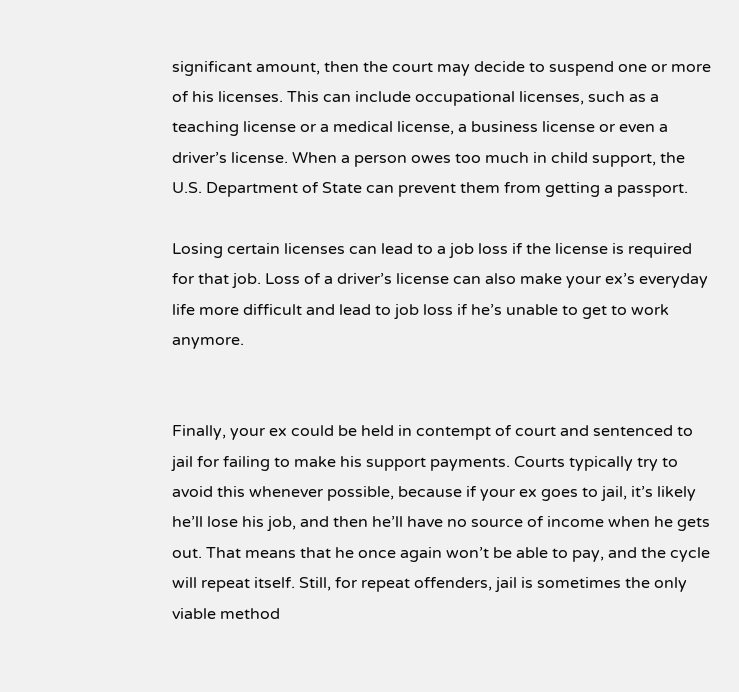significant amount, then the court may decide to suspend one or more of his licenses. This can include occupational licenses, such as a teaching license or a medical license, a business license or even a driver’s license. When a person owes too much in child support, the U.S. Department of State can prevent them from getting a passport.

Losing certain licenses can lead to a job loss if the license is required for that job. Loss of a driver’s license can also make your ex’s everyday life more difficult and lead to job loss if he’s unable to get to work anymore.


Finally, your ex could be held in contempt of court and sentenced to jail for failing to make his support payments. Courts typically try to avoid this whenever possible, because if your ex goes to jail, it’s likely he’ll lose his job, and then he’ll have no source of income when he gets out. That means that he once again won’t be able to pay, and the cycle will repeat itself. Still, for repeat offenders, jail is sometimes the only viable method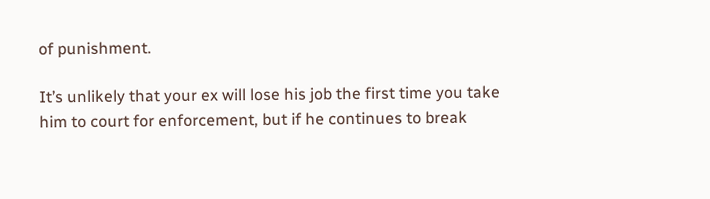of punishment.

It’s unlikely that your ex will lose his job the first time you take him to court for enforcement, but if he continues to break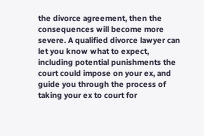the divorce agreement, then the consequences will become more severe. A qualified divorce lawyer can let you know what to expect, including potential punishments the court could impose on your ex, and guide you through the process of taking your ex to court for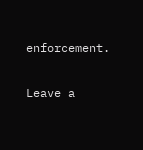enforcement.

Leave a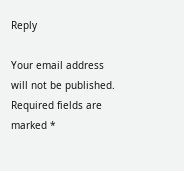Reply

Your email address will not be published. Required fields are marked *